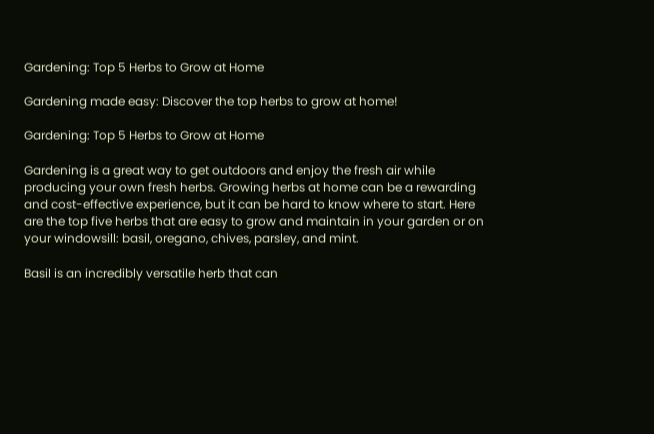Gardening: Top 5 Herbs to Grow at Home

Gardening made easy: Discover the top herbs to grow at home!

Gardening: Top 5 Herbs to Grow at Home

Gardening is a great way to get outdoors and enjoy the fresh air while producing your own fresh herbs. Growing herbs at home can be a rewarding and cost-effective experience, but it can be hard to know where to start. Here are the top five herbs that are easy to grow and maintain in your garden or on your windowsill: basil, oregano, chives, parsley, and mint.

Basil is an incredibly versatile herb that can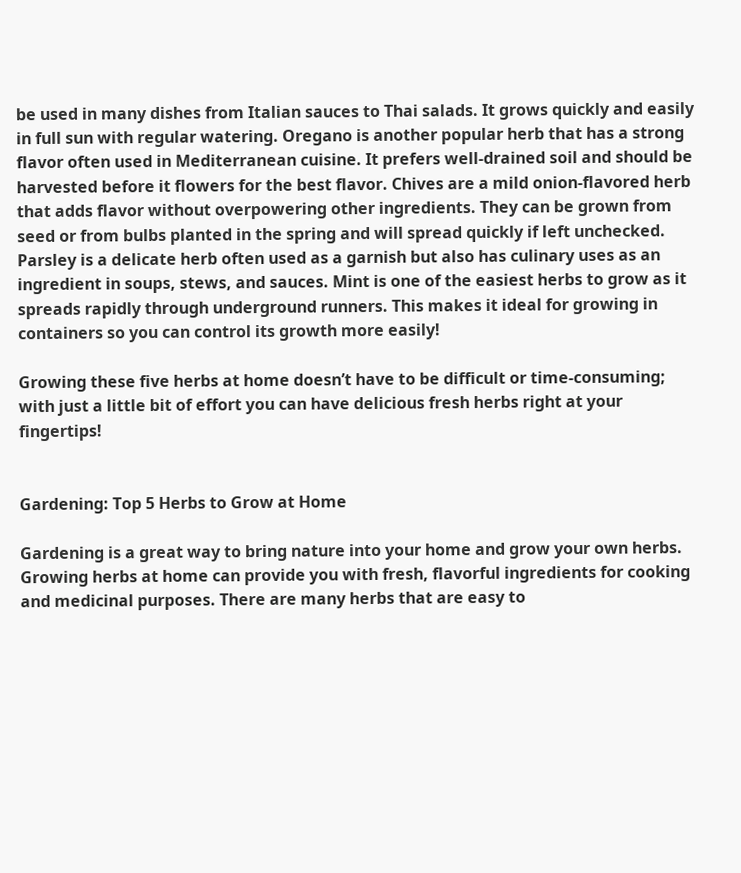be used in many dishes from Italian sauces to Thai salads. It grows quickly and easily in full sun with regular watering. Oregano is another popular herb that has a strong flavor often used in Mediterranean cuisine. It prefers well-drained soil and should be harvested before it flowers for the best flavor. Chives are a mild onion-flavored herb that adds flavor without overpowering other ingredients. They can be grown from seed or from bulbs planted in the spring and will spread quickly if left unchecked. Parsley is a delicate herb often used as a garnish but also has culinary uses as an ingredient in soups, stews, and sauces. Mint is one of the easiest herbs to grow as it spreads rapidly through underground runners. This makes it ideal for growing in containers so you can control its growth more easily!

Growing these five herbs at home doesn’t have to be difficult or time-consuming; with just a little bit of effort you can have delicious fresh herbs right at your fingertips!


Gardening: Top 5 Herbs to Grow at Home

Gardening is a great way to bring nature into your home and grow your own herbs. Growing herbs at home can provide you with fresh, flavorful ingredients for cooking and medicinal purposes. There are many herbs that are easy to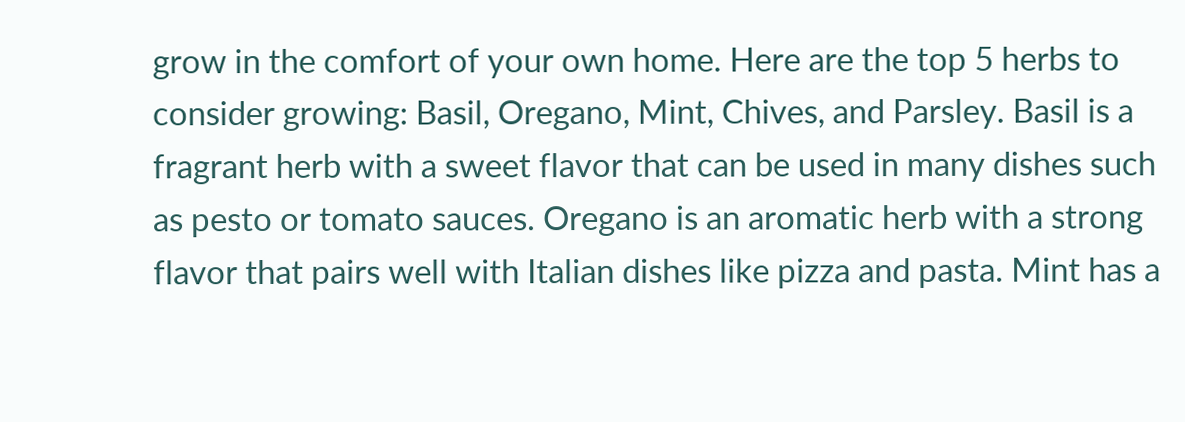grow in the comfort of your own home. Here are the top 5 herbs to consider growing: Basil, Oregano, Mint, Chives, and Parsley. Basil is a fragrant herb with a sweet flavor that can be used in many dishes such as pesto or tomato sauces. Oregano is an aromatic herb with a strong flavor that pairs well with Italian dishes like pizza and pasta. Mint has a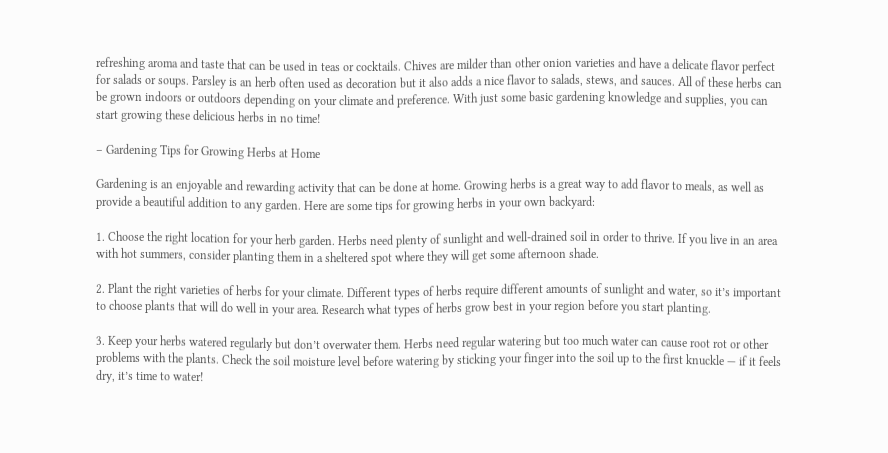refreshing aroma and taste that can be used in teas or cocktails. Chives are milder than other onion varieties and have a delicate flavor perfect for salads or soups. Parsley is an herb often used as decoration but it also adds a nice flavor to salads, stews, and sauces. All of these herbs can be grown indoors or outdoors depending on your climate and preference. With just some basic gardening knowledge and supplies, you can start growing these delicious herbs in no time!

– Gardening Tips for Growing Herbs at Home

Gardening is an enjoyable and rewarding activity that can be done at home. Growing herbs is a great way to add flavor to meals, as well as provide a beautiful addition to any garden. Here are some tips for growing herbs in your own backyard:

1. Choose the right location for your herb garden. Herbs need plenty of sunlight and well-drained soil in order to thrive. If you live in an area with hot summers, consider planting them in a sheltered spot where they will get some afternoon shade.

2. Plant the right varieties of herbs for your climate. Different types of herbs require different amounts of sunlight and water, so it’s important to choose plants that will do well in your area. Research what types of herbs grow best in your region before you start planting.

3. Keep your herbs watered regularly but don’t overwater them. Herbs need regular watering but too much water can cause root rot or other problems with the plants. Check the soil moisture level before watering by sticking your finger into the soil up to the first knuckle — if it feels dry, it’s time to water!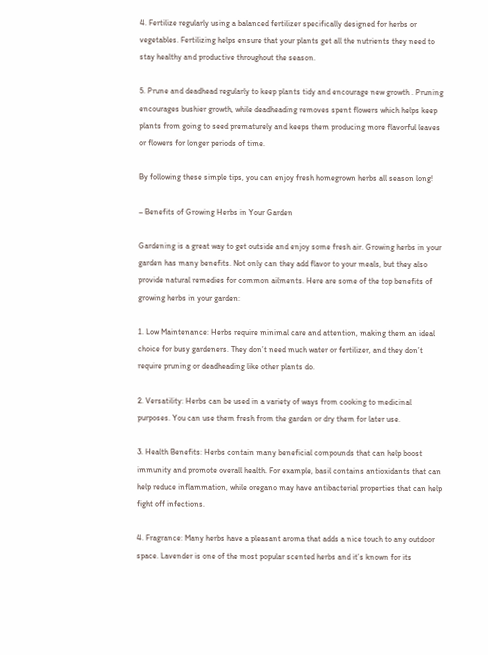4. Fertilize regularly using a balanced fertilizer specifically designed for herbs or vegetables. Fertilizing helps ensure that your plants get all the nutrients they need to stay healthy and productive throughout the season.

5. Prune and deadhead regularly to keep plants tidy and encourage new growth . Pruning encourages bushier growth, while deadheading removes spent flowers which helps keep plants from going to seed prematurely and keeps them producing more flavorful leaves or flowers for longer periods of time.

By following these simple tips, you can enjoy fresh homegrown herbs all season long!

– Benefits of Growing Herbs in Your Garden

Gardening is a great way to get outside and enjoy some fresh air. Growing herbs in your garden has many benefits. Not only can they add flavor to your meals, but they also provide natural remedies for common ailments. Here are some of the top benefits of growing herbs in your garden:

1. Low Maintenance: Herbs require minimal care and attention, making them an ideal choice for busy gardeners. They don’t need much water or fertilizer, and they don’t require pruning or deadheading like other plants do.

2. Versatility: Herbs can be used in a variety of ways from cooking to medicinal purposes. You can use them fresh from the garden or dry them for later use.

3. Health Benefits: Herbs contain many beneficial compounds that can help boost immunity and promote overall health. For example, basil contains antioxidants that can help reduce inflammation, while oregano may have antibacterial properties that can help fight off infections.

4. Fragrance: Many herbs have a pleasant aroma that adds a nice touch to any outdoor space. Lavender is one of the most popular scented herbs and it’s known for its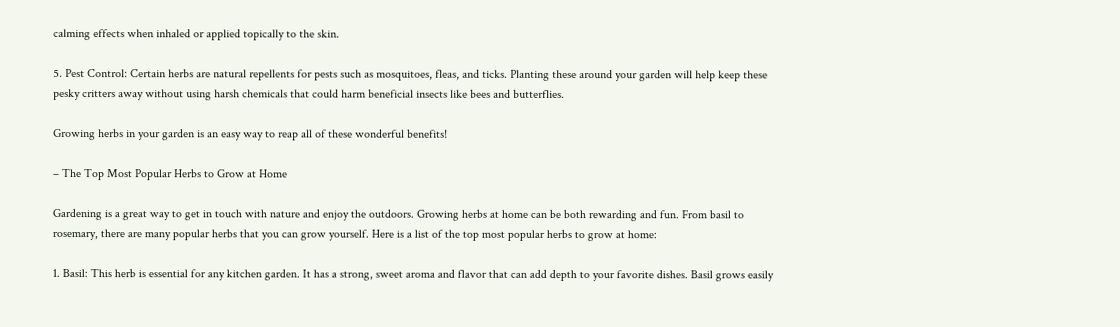calming effects when inhaled or applied topically to the skin.

5. Pest Control: Certain herbs are natural repellents for pests such as mosquitoes, fleas, and ticks. Planting these around your garden will help keep these pesky critters away without using harsh chemicals that could harm beneficial insects like bees and butterflies.

Growing herbs in your garden is an easy way to reap all of these wonderful benefits!

– The Top Most Popular Herbs to Grow at Home

Gardening is a great way to get in touch with nature and enjoy the outdoors. Growing herbs at home can be both rewarding and fun. From basil to rosemary, there are many popular herbs that you can grow yourself. Here is a list of the top most popular herbs to grow at home:

1. Basil: This herb is essential for any kitchen garden. It has a strong, sweet aroma and flavor that can add depth to your favorite dishes. Basil grows easily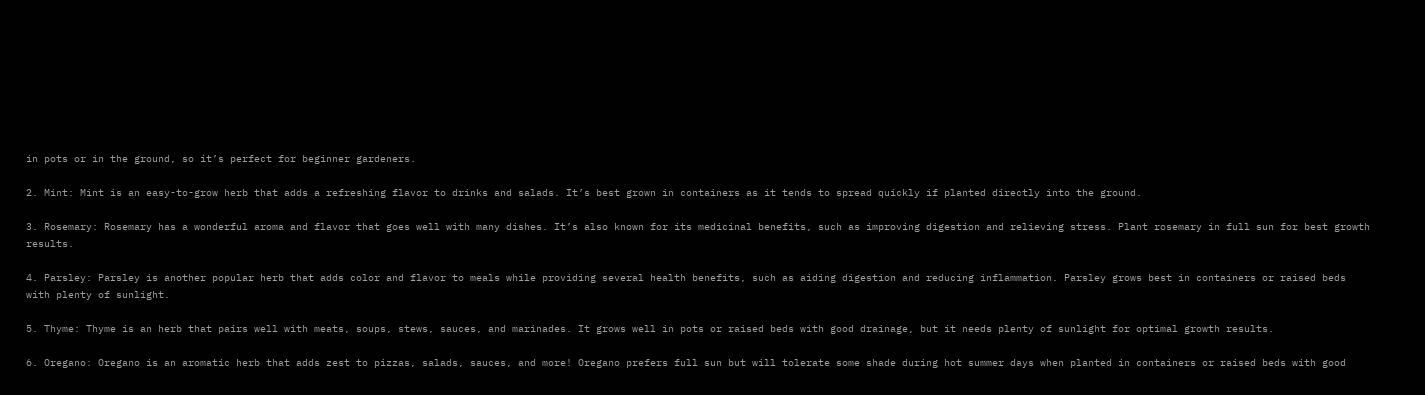in pots or in the ground, so it’s perfect for beginner gardeners.

2. Mint: Mint is an easy-to-grow herb that adds a refreshing flavor to drinks and salads. It’s best grown in containers as it tends to spread quickly if planted directly into the ground.

3. Rosemary: Rosemary has a wonderful aroma and flavor that goes well with many dishes. It’s also known for its medicinal benefits, such as improving digestion and relieving stress. Plant rosemary in full sun for best growth results.

4. Parsley: Parsley is another popular herb that adds color and flavor to meals while providing several health benefits, such as aiding digestion and reducing inflammation. Parsley grows best in containers or raised beds with plenty of sunlight.

5. Thyme: Thyme is an herb that pairs well with meats, soups, stews, sauces, and marinades. It grows well in pots or raised beds with good drainage, but it needs plenty of sunlight for optimal growth results.

6. Oregano: Oregano is an aromatic herb that adds zest to pizzas, salads, sauces, and more! Oregano prefers full sun but will tolerate some shade during hot summer days when planted in containers or raised beds with good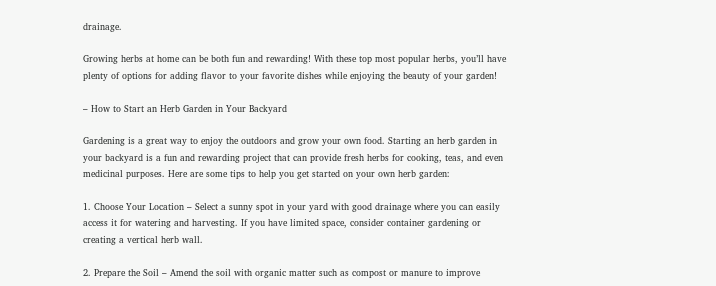drainage.

Growing herbs at home can be both fun and rewarding! With these top most popular herbs, you’ll have plenty of options for adding flavor to your favorite dishes while enjoying the beauty of your garden!

– How to Start an Herb Garden in Your Backyard

Gardening is a great way to enjoy the outdoors and grow your own food. Starting an herb garden in your backyard is a fun and rewarding project that can provide fresh herbs for cooking, teas, and even medicinal purposes. Here are some tips to help you get started on your own herb garden:

1. Choose Your Location – Select a sunny spot in your yard with good drainage where you can easily access it for watering and harvesting. If you have limited space, consider container gardening or creating a vertical herb wall.

2. Prepare the Soil – Amend the soil with organic matter such as compost or manure to improve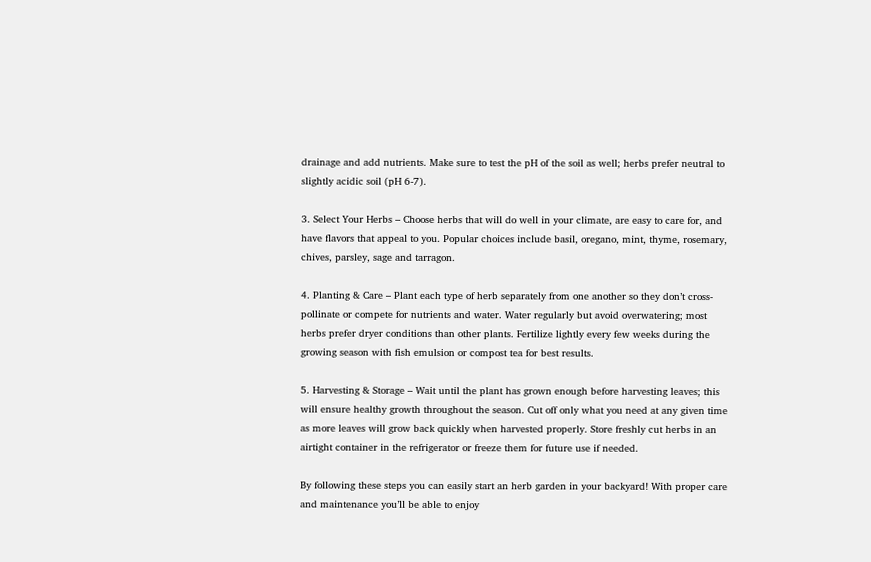drainage and add nutrients. Make sure to test the pH of the soil as well; herbs prefer neutral to slightly acidic soil (pH 6-7).

3. Select Your Herbs – Choose herbs that will do well in your climate, are easy to care for, and have flavors that appeal to you. Popular choices include basil, oregano, mint, thyme, rosemary, chives, parsley, sage and tarragon.

4. Planting & Care – Plant each type of herb separately from one another so they don’t cross-pollinate or compete for nutrients and water. Water regularly but avoid overwatering; most herbs prefer dryer conditions than other plants. Fertilize lightly every few weeks during the growing season with fish emulsion or compost tea for best results.

5. Harvesting & Storage – Wait until the plant has grown enough before harvesting leaves; this will ensure healthy growth throughout the season. Cut off only what you need at any given time as more leaves will grow back quickly when harvested properly. Store freshly cut herbs in an airtight container in the refrigerator or freeze them for future use if needed.

By following these steps you can easily start an herb garden in your backyard! With proper care and maintenance you’ll be able to enjoy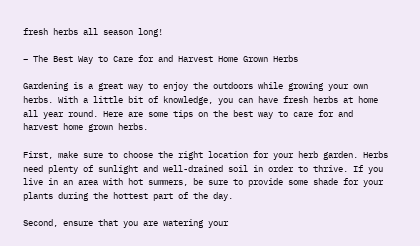fresh herbs all season long!

– The Best Way to Care for and Harvest Home Grown Herbs

Gardening is a great way to enjoy the outdoors while growing your own herbs. With a little bit of knowledge, you can have fresh herbs at home all year round. Here are some tips on the best way to care for and harvest home grown herbs.

First, make sure to choose the right location for your herb garden. Herbs need plenty of sunlight and well-drained soil in order to thrive. If you live in an area with hot summers, be sure to provide some shade for your plants during the hottest part of the day.

Second, ensure that you are watering your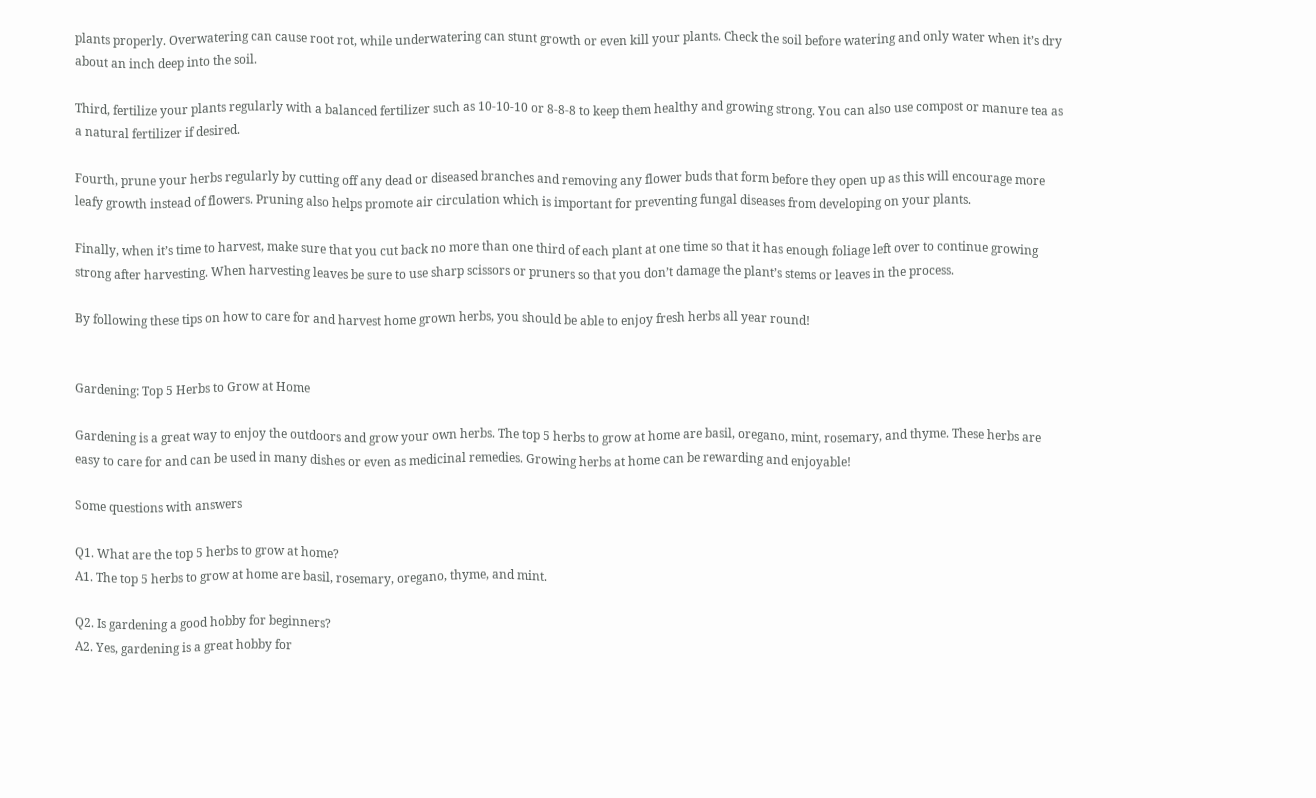plants properly. Overwatering can cause root rot, while underwatering can stunt growth or even kill your plants. Check the soil before watering and only water when it’s dry about an inch deep into the soil.

Third, fertilize your plants regularly with a balanced fertilizer such as 10-10-10 or 8-8-8 to keep them healthy and growing strong. You can also use compost or manure tea as a natural fertilizer if desired.

Fourth, prune your herbs regularly by cutting off any dead or diseased branches and removing any flower buds that form before they open up as this will encourage more leafy growth instead of flowers. Pruning also helps promote air circulation which is important for preventing fungal diseases from developing on your plants.

Finally, when it’s time to harvest, make sure that you cut back no more than one third of each plant at one time so that it has enough foliage left over to continue growing strong after harvesting. When harvesting leaves be sure to use sharp scissors or pruners so that you don’t damage the plant’s stems or leaves in the process.

By following these tips on how to care for and harvest home grown herbs, you should be able to enjoy fresh herbs all year round!


Gardening: Top 5 Herbs to Grow at Home

Gardening is a great way to enjoy the outdoors and grow your own herbs. The top 5 herbs to grow at home are basil, oregano, mint, rosemary, and thyme. These herbs are easy to care for and can be used in many dishes or even as medicinal remedies. Growing herbs at home can be rewarding and enjoyable!

Some questions with answers

Q1. What are the top 5 herbs to grow at home?
A1. The top 5 herbs to grow at home are basil, rosemary, oregano, thyme, and mint.

Q2. Is gardening a good hobby for beginners?
A2. Yes, gardening is a great hobby for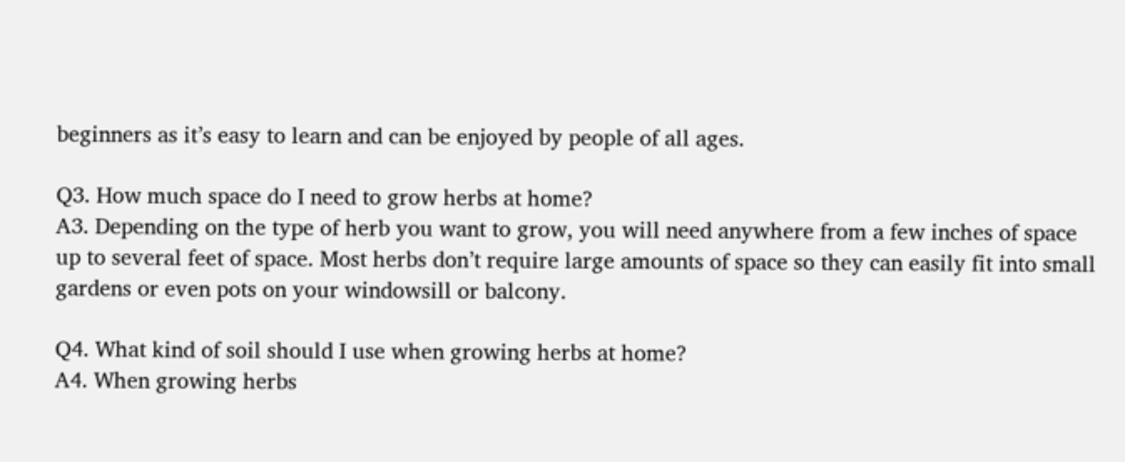beginners as it’s easy to learn and can be enjoyed by people of all ages.

Q3. How much space do I need to grow herbs at home?
A3. Depending on the type of herb you want to grow, you will need anywhere from a few inches of space up to several feet of space. Most herbs don’t require large amounts of space so they can easily fit into small gardens or even pots on your windowsill or balcony.

Q4. What kind of soil should I use when growing herbs at home?
A4. When growing herbs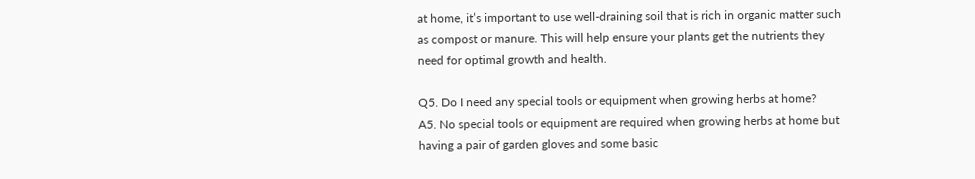at home, it’s important to use well-draining soil that is rich in organic matter such as compost or manure. This will help ensure your plants get the nutrients they need for optimal growth and health.

Q5. Do I need any special tools or equipment when growing herbs at home?
A5. No special tools or equipment are required when growing herbs at home but having a pair of garden gloves and some basic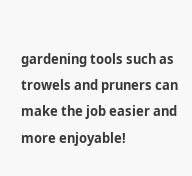gardening tools such as trowels and pruners can make the job easier and more enjoyable!